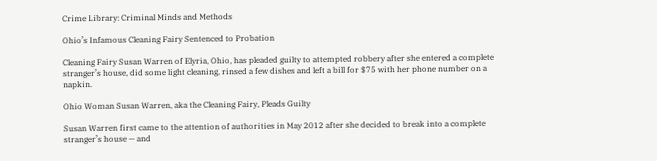Crime Library: Criminal Minds and Methods

Ohio’s Infamous Cleaning Fairy Sentenced to Probation

Cleaning Fairy Susan Warren of Elyria, Ohio, has pleaded guilty to attempted robbery after she entered a complete stranger’s house, did some light cleaning, rinsed a few dishes and left a bill for $75 with her phone number on a napkin.

Ohio Woman Susan Warren, aka the Cleaning Fairy, Pleads Guilty

Susan Warren first came to the attention of authorities in May 2012 after she decided to break into a complete stranger’s house — and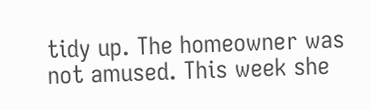tidy up. The homeowner was not amused. This week she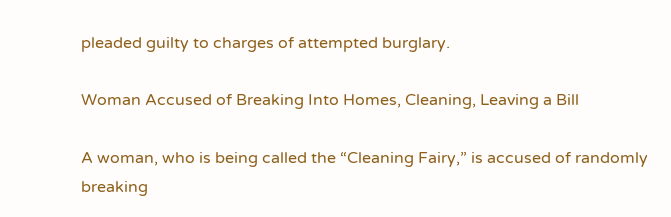pleaded guilty to charges of attempted burglary.

Woman Accused of Breaking Into Homes, Cleaning, Leaving a Bill

A woman, who is being called the “Cleaning Fairy,” is accused of randomly breaking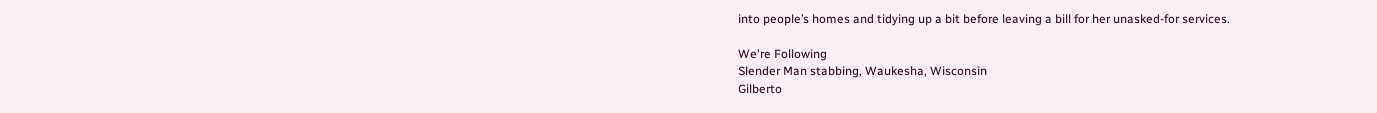into people’s homes and tidying up a bit before leaving a bill for her unasked-for services.

We're Following
Slender Man stabbing, Waukesha, Wisconsin
Gilberto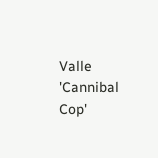Valle 'Cannibal Cop'